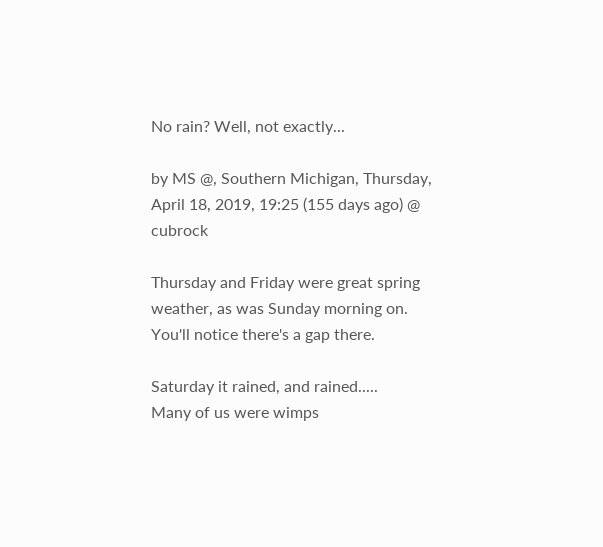No rain? Well, not exactly...

by MS @, Southern Michigan, Thursday, April 18, 2019, 19:25 (155 days ago) @ cubrock

Thursday and Friday were great spring weather, as was Sunday morning on.
You'll notice there's a gap there.

Saturday it rained, and rained.....
Many of us were wimps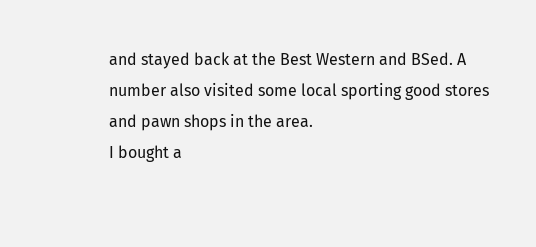and stayed back at the Best Western and BSed. A number also visited some local sporting good stores and pawn shops in the area.
I bought a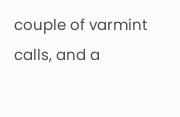couple of varmint calls, and a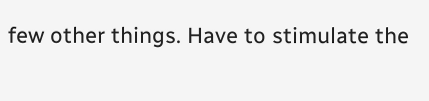few other things. Have to stimulate the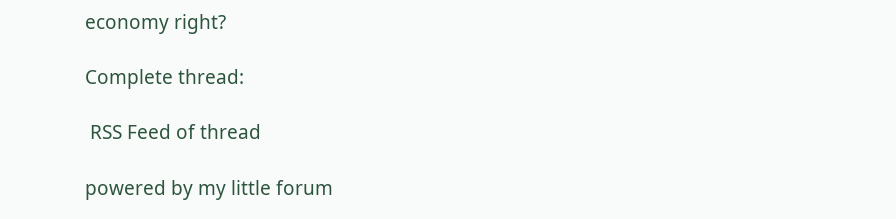economy right?

Complete thread:

 RSS Feed of thread

powered by my little forum